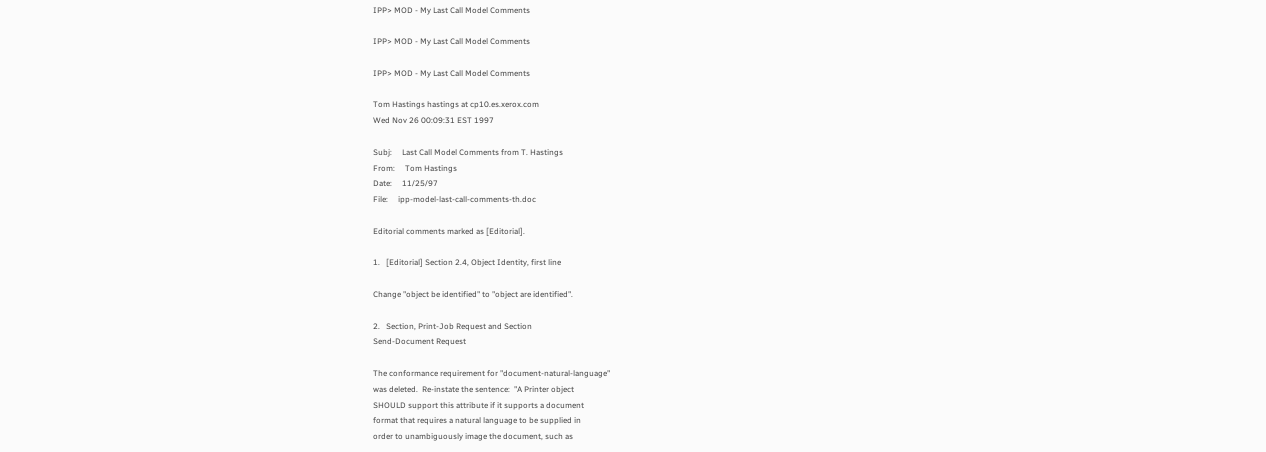IPP> MOD - My Last Call Model Comments

IPP> MOD - My Last Call Model Comments

IPP> MOD - My Last Call Model Comments

Tom Hastings hastings at cp10.es.xerox.com
Wed Nov 26 00:09:31 EST 1997

Subj:     Last Call Model Comments from T. Hastings
From:     Tom Hastings
Date:     11/25/97
File:     ipp-model-last-call-comments-th.doc

Editorial comments marked as [Editorial].

1.   [Editorial] Section 2.4, Object Identity, first line

Change "object be identified" to "object are identified".

2.   Section, Print-Job Request and Section
Send-Document Request

The conformance requirement for "document-natural-language"
was deleted.  Re-instate the sentence:  "A Printer object
SHOULD support this attribute if it supports a document
format that requires a natural language to be supplied in
order to unambiguously image the document, such as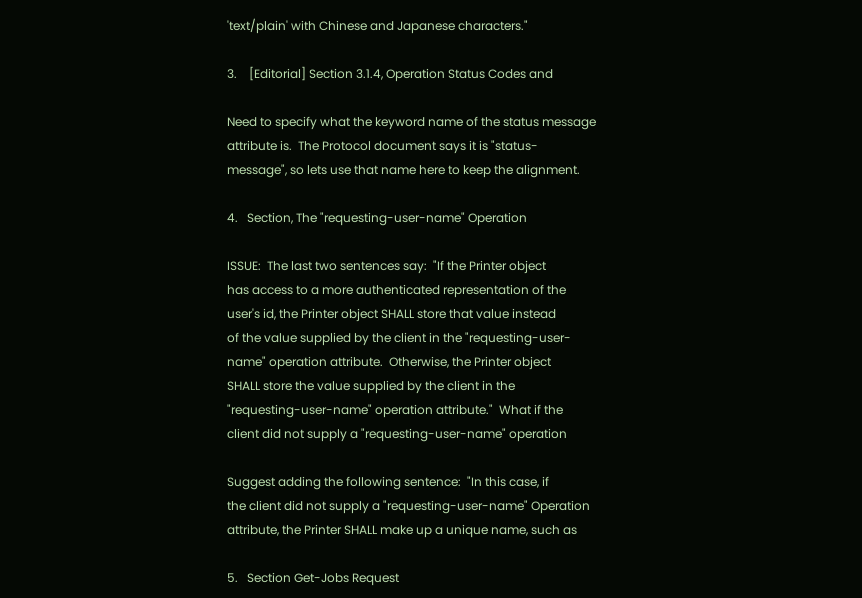'text/plain' with Chinese and Japanese characters."

3.    [Editorial] Section 3.1.4, Operation Status Codes and

Need to specify what the keyword name of the status message
attribute is.  The Protocol document says it is "status-
message", so lets use that name here to keep the alignment.

4.   Section, The "requesting-user-name" Operation

ISSUE:  The last two sentences say:  "If the Printer object
has access to a more authenticated representation of the
user's id, the Printer object SHALL store that value instead
of the value supplied by the client in the "requesting-user-
name" operation attribute.  Otherwise, the Printer object
SHALL store the value supplied by the client in the
"requesting-user-name" operation attribute."  What if the
client did not supply a "requesting-user-name" operation

Suggest adding the following sentence:  "In this case, if
the client did not supply a "requesting-user-name" Operation
attribute, the Printer SHALL make up a unique name, such as

5.   Section Get-Jobs Request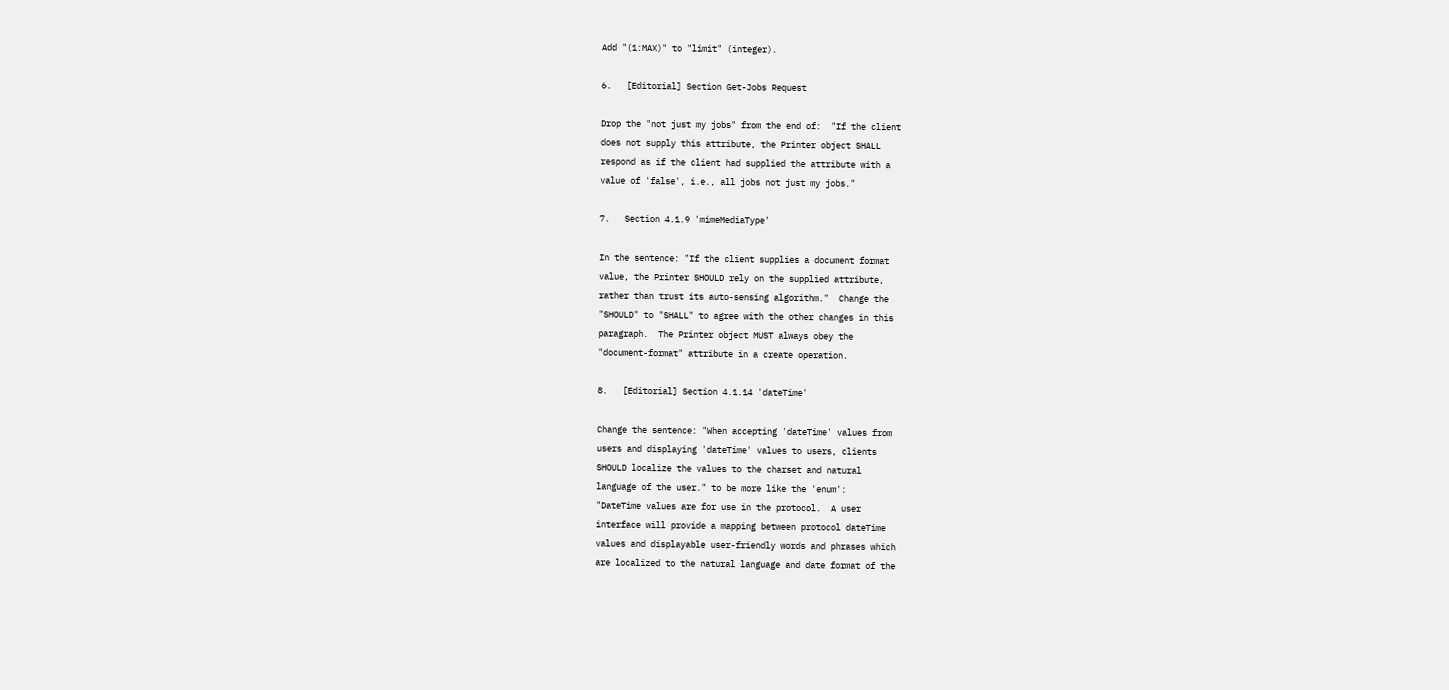Add "(1:MAX)" to "limit" (integer).

6.   [Editorial] Section Get-Jobs Request

Drop the "not just my jobs" from the end of:  "If the client
does not supply this attribute, the Printer object SHALL
respond as if the client had supplied the attribute with a
value of 'false', i.e., all jobs not just my jobs."

7.   Section 4.1.9 'mimeMediaType'

In the sentence: "If the client supplies a document format
value, the Printer SHOULD rely on the supplied attribute,
rather than trust its auto-sensing algorithm."  Change the
"SHOULD" to "SHALL" to agree with the other changes in this
paragraph.  The Printer object MUST always obey the
"document-format" attribute in a create operation.

8.   [Editorial] Section 4.1.14 'dateTime'

Change the sentence: "When accepting 'dateTime' values from
users and displaying 'dateTime' values to users, clients
SHOULD localize the values to the charset and natural
language of the user." to be more like the 'enum':
"DateTime values are for use in the protocol.  A user
interface will provide a mapping between protocol dateTime
values and displayable user-friendly words and phrases which
are localized to the natural language and date format of the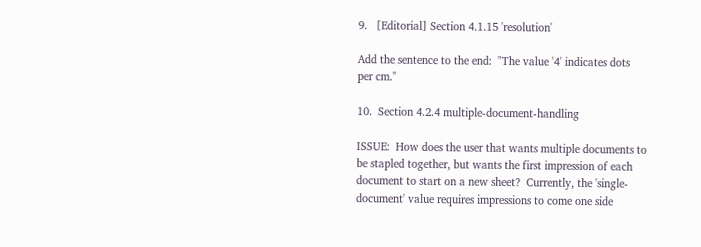9.   [Editorial] Section 4.1.15 'resolution'

Add the sentence to the end:  "The value '4' indicates dots
per cm."

10.  Section 4.2.4 multiple-document-handling

ISSUE:  How does the user that wants multiple documents to
be stapled together, but wants the first impression of each
document to start on a new sheet?  Currently, the 'single-
document' value requires impressions to come one side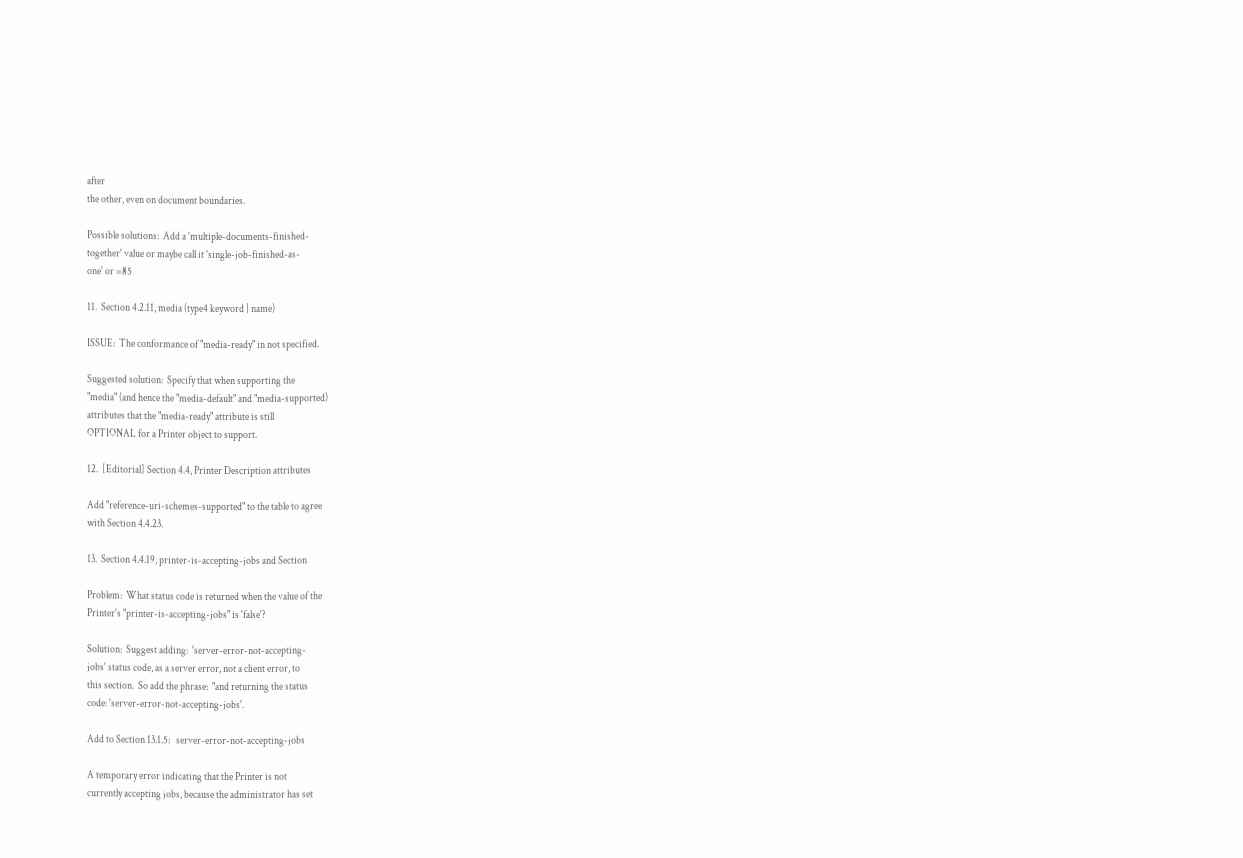after
the other, even on document boundaries.

Possible solutions:  Add a 'multiple-documents-finished-
together' value or maybe call it 'single-job-finished-as-
one' or =85

11.  Section 4.2.11, media (type4 keyword | name)

ISSUE:  The conformance of "media-ready" in not specified.

Suggested solution:  Specify that when supporting the
"media" (and hence the "media-default" and "media-supported)
attributes that the "media-ready" attribute is still
OPTIONAL for a Printer object to support.

12.  [Editorial] Section 4.4, Printer Description attributes

Add "reference-uri-schemes-supported" to the table to agree
with Section 4.4.23.

13.  Section 4.4.19, printer-is-accepting-jobs and Section

Problem:  What status code is returned when the value of the
Printer's "printer-is-accepting-jobs" is 'false'?

Solution:  Suggest adding:  'server-error-not-accepting-
jobs' status code, as a server error, not a client error, to
this section.  So add the phrase:  "and returning the status
code: 'server-error-not-accepting-jobs'.

Add to Section 13.1.5:   server-error-not-accepting-jobs

A temporary error indicating that the Printer is not
currently accepting jobs, because the administrator has set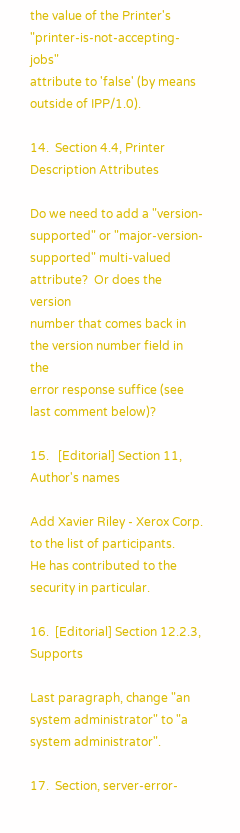the value of the Printer's "printer-is-not-accepting-jobs"
attribute to 'false' (by means outside of IPP/1.0).

14.  Section 4.4, Printer Description Attributes

Do we need to add a "version-supported" or "major-version-
supported" multi-valued attribute?  Or does the version
number that comes back in the version number field in the
error response suffice (see last comment below)?

15.   [Editorial] Section 11, Author's names

Add Xavier Riley - Xerox Corp. to the list of participants.
He has contributed to the security in particular.

16.  [Editorial] Section 12.2.3, Supports

Last paragraph, change "an system administrator" to "a
system administrator".

17.  Section, server-error-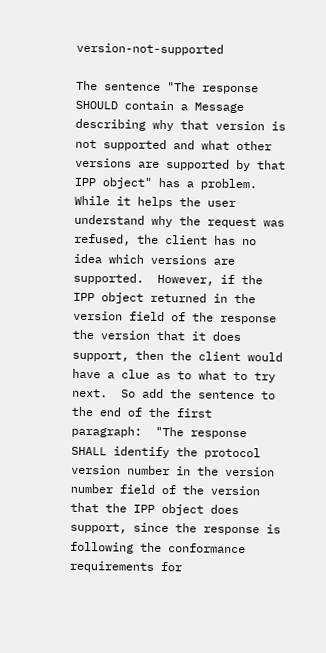version-not-supported

The sentence "The response SHOULD contain a Message
describing why that version is not supported and what other
versions are supported by that IPP object" has a problem.
While it helps the user understand why the request was
refused, the client has no idea which versions are
supported.  However, if the IPP object returned in the
version field of the response the version that it does
support, then the client would have a clue as to what to try
next.  So add the sentence to the end of the first
paragraph:  "The response SHALL identify the protocol
version number in the version number field of the version
that the IPP object does support, since the response is
following the conformance requirements for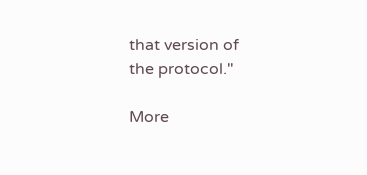that version of
the protocol."

More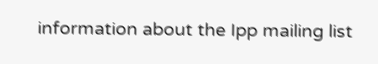information about the Ipp mailing list